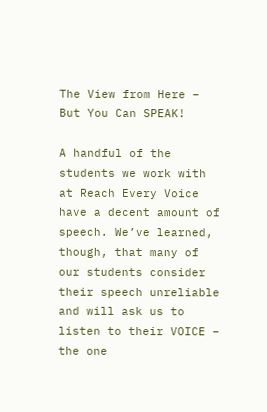The View from Here – But You Can SPEAK!

A handful of the students we work with at Reach Every Voice have a decent amount of speech. We’ve learned, though, that many of our students consider their speech unreliable and will ask us to listen to their VOICE – the one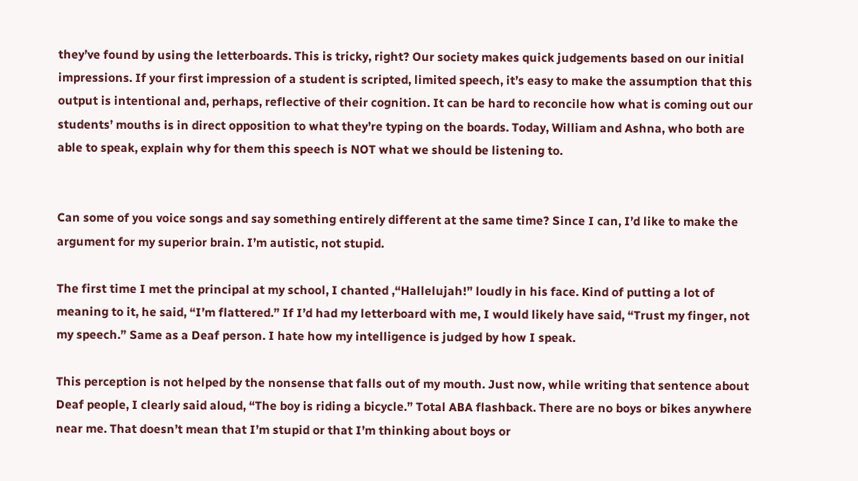they’ve found by using the letterboards. This is tricky, right? Our society makes quick judgements based on our initial impressions. If your first impression of a student is scripted, limited speech, it’s easy to make the assumption that this output is intentional and, perhaps, reflective of their cognition. It can be hard to reconcile how what is coming out our students’ mouths is in direct opposition to what they’re typing on the boards. Today, William and Ashna, who both are able to speak, explain why for them this speech is NOT what we should be listening to.


Can some of you voice songs and say something entirely different at the same time? Since I can, I’d like to make the argument for my superior brain. I’m autistic, not stupid.

The first time I met the principal at my school, I chanted ,“Hallelujah!” loudly in his face. Kind of putting a lot of meaning to it, he said, “I’m flattered.” If I’d had my letterboard with me, I would likely have said, “Trust my finger, not my speech.” Same as a Deaf person. I hate how my intelligence is judged by how I speak.

This perception is not helped by the nonsense that falls out of my mouth. Just now, while writing that sentence about Deaf people, I clearly said aloud, “The boy is riding a bicycle.” Total ABA flashback. There are no boys or bikes anywhere near me. That doesn’t mean that I’m stupid or that I’m thinking about boys or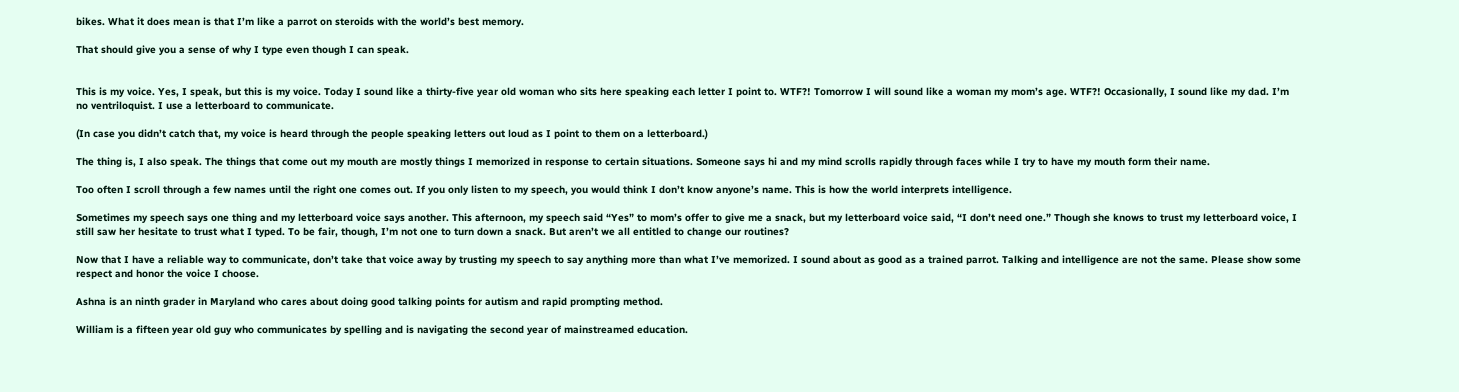bikes. What it does mean is that I’m like a parrot on steroids with the world’s best memory.

That should give you a sense of why I type even though I can speak.


This is my voice. Yes, I speak, but this is my voice. Today I sound like a thirty-five year old woman who sits here speaking each letter I point to. WTF?! Tomorrow I will sound like a woman my mom’s age. WTF?! Occasionally, I sound like my dad. I’m no ventriloquist. I use a letterboard to communicate.

(In case you didn’t catch that, my voice is heard through the people speaking letters out loud as I point to them on a letterboard.)

The thing is, I also speak. The things that come out my mouth are mostly things I memorized in response to certain situations. Someone says hi and my mind scrolls rapidly through faces while I try to have my mouth form their name.

Too often I scroll through a few names until the right one comes out. If you only listen to my speech, you would think I don’t know anyone’s name. This is how the world interprets intelligence.

Sometimes my speech says one thing and my letterboard voice says another. This afternoon, my speech said “Yes” to mom’s offer to give me a snack, but my letterboard voice said, “I don’t need one.” Though she knows to trust my letterboard voice, I still saw her hesitate to trust what I typed. To be fair, though, I’m not one to turn down a snack. But aren’t we all entitled to change our routines?

Now that I have a reliable way to communicate, don’t take that voice away by trusting my speech to say anything more than what I’ve memorized. I sound about as good as a trained parrot. Talking and intelligence are not the same. Please show some respect and honor the voice I choose.

Ashna is an ninth grader in Maryland who cares about doing good talking points for autism and rapid prompting method.

William is a fifteen year old guy who communicates by spelling and is navigating the second year of mainstreamed education.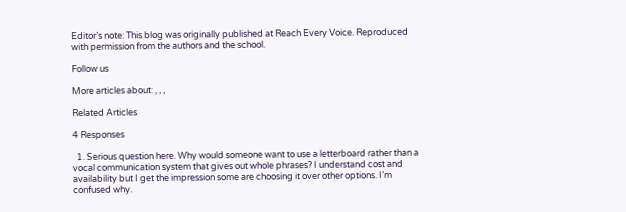Editor’s note: This blog was originally published at Reach Every Voice. Reproduced with permission from the authors and the school.

Follow us

More articles about: , , ,

Related Articles

4 Responses

  1. Serious question here. Why would someone want to use a letterboard rather than a vocal communication system that gives out whole phrases? I understand cost and availability but I get the impression some are choosing it over other options. I’m confused why.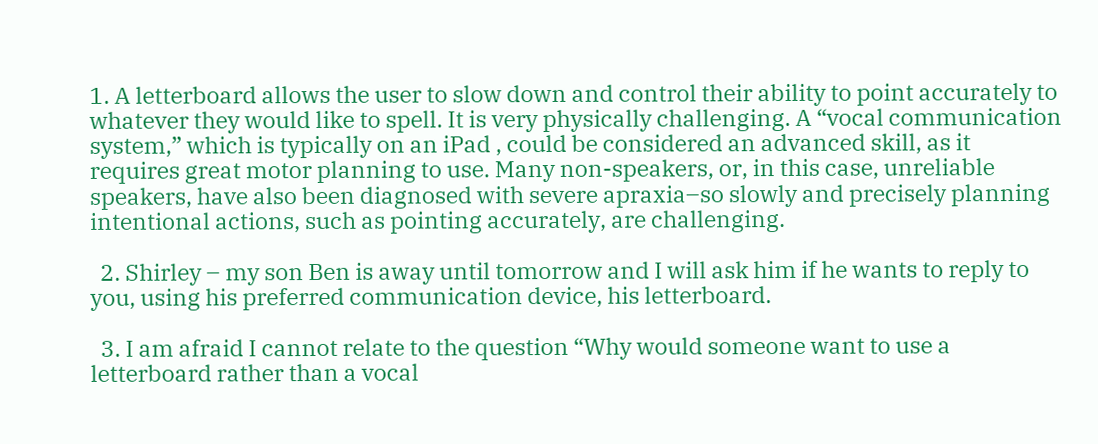1. A letterboard allows the user to slow down and control their ability to point accurately to whatever they would like to spell. It is very physically challenging. A “vocal communication system,” which is typically on an iPad , could be considered an advanced skill, as it requires great motor planning to use. Many non-speakers, or, in this case, unreliable speakers, have also been diagnosed with severe apraxia–so slowly and precisely planning intentional actions, such as pointing accurately, are challenging.

  2. Shirley – my son Ben is away until tomorrow and I will ask him if he wants to reply to you, using his preferred communication device, his letterboard.

  3. I am afraid I cannot relate to the question “Why would someone want to use a letterboard rather than a vocal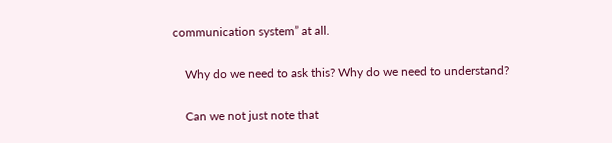communication system” at all.

    Why do we need to ask this? Why do we need to understand?

    Can we not just note that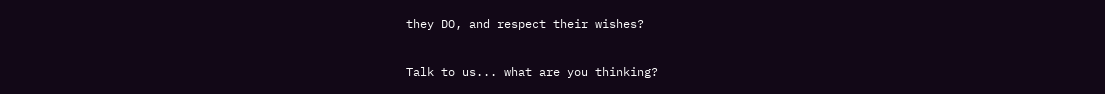they DO, and respect their wishes?

Talk to us... what are you thinking?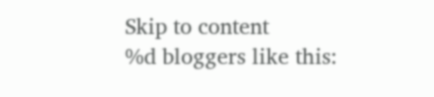Skip to content
%d bloggers like this: